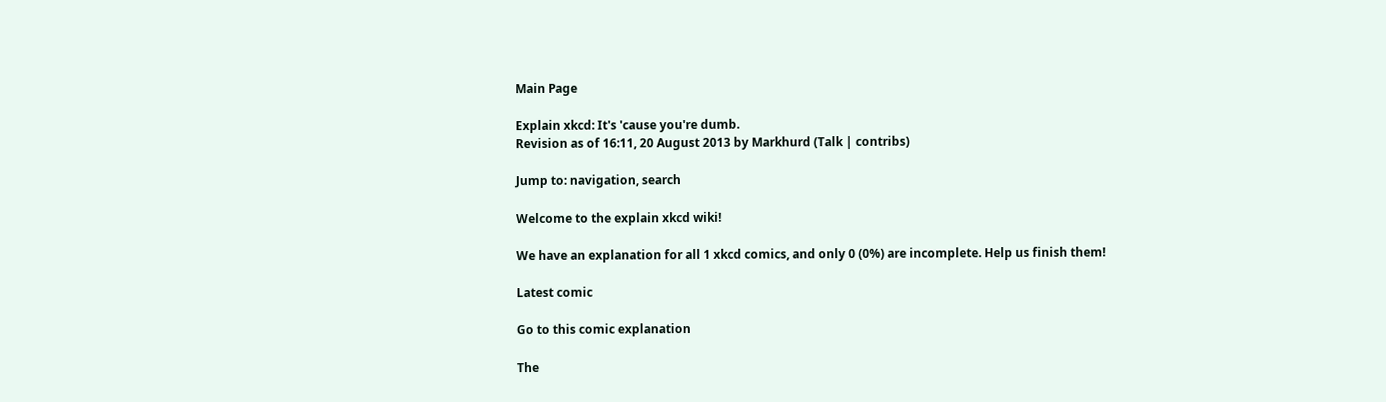Main Page

Explain xkcd: It's 'cause you're dumb.
Revision as of 16:11, 20 August 2013 by Markhurd (Talk | contribs)

Jump to: navigation, search

Welcome to the explain xkcd wiki!

We have an explanation for all 1 xkcd comics, and only 0 (0%) are incomplete. Help us finish them!

Latest comic

Go to this comic explanation

The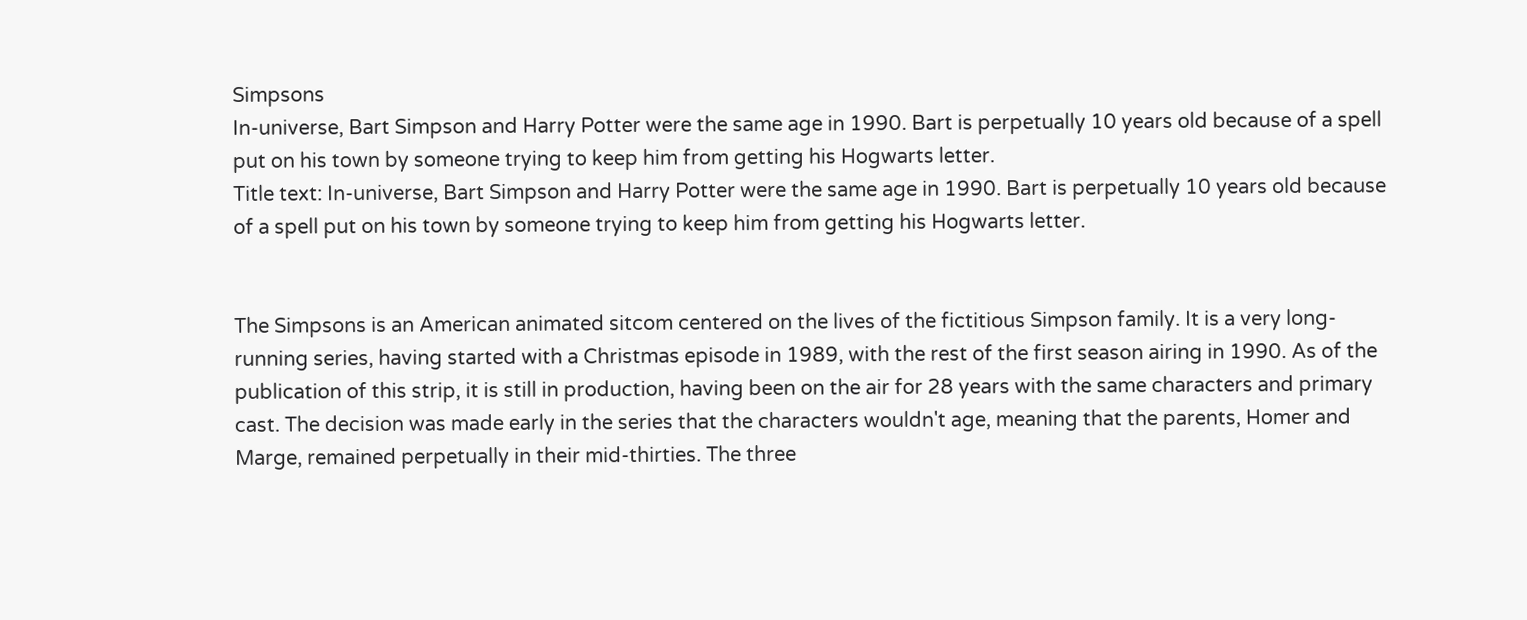Simpsons
In-universe, Bart Simpson and Harry Potter were the same age in 1990. Bart is perpetually 10 years old because of a spell put on his town by someone trying to keep him from getting his Hogwarts letter.
Title text: In-universe, Bart Simpson and Harry Potter were the same age in 1990. Bart is perpetually 10 years old because of a spell put on his town by someone trying to keep him from getting his Hogwarts letter.


The Simpsons is an American animated sitcom centered on the lives of the fictitious Simpson family. It is a very long-running series, having started with a Christmas episode in 1989, with the rest of the first season airing in 1990. As of the publication of this strip, it is still in production, having been on the air for 28 years with the same characters and primary cast. The decision was made early in the series that the characters wouldn't age, meaning that the parents, Homer and Marge, remained perpetually in their mid-thirties. The three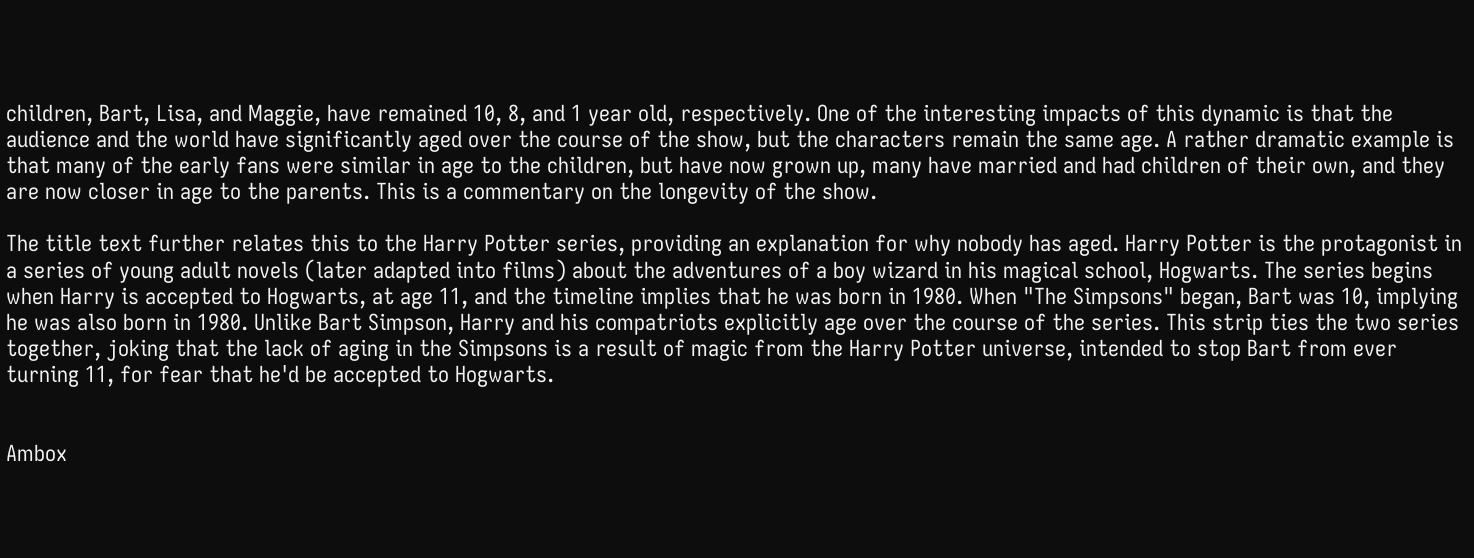children, Bart, Lisa, and Maggie, have remained 10, 8, and 1 year old, respectively. One of the interesting impacts of this dynamic is that the audience and the world have significantly aged over the course of the show, but the characters remain the same age. A rather dramatic example is that many of the early fans were similar in age to the children, but have now grown up, many have married and had children of their own, and they are now closer in age to the parents. This is a commentary on the longevity of the show.

The title text further relates this to the Harry Potter series, providing an explanation for why nobody has aged. Harry Potter is the protagonist in a series of young adult novels (later adapted into films) about the adventures of a boy wizard in his magical school, Hogwarts. The series begins when Harry is accepted to Hogwarts, at age 11, and the timeline implies that he was born in 1980. When "The Simpsons" began, Bart was 10, implying he was also born in 1980. Unlike Bart Simpson, Harry and his compatriots explicitly age over the course of the series. This strip ties the two series together, joking that the lack of aging in the Simpsons is a result of magic from the Harry Potter universe, intended to stop Bart from ever turning 11, for fear that he'd be accepted to Hogwarts.


Ambox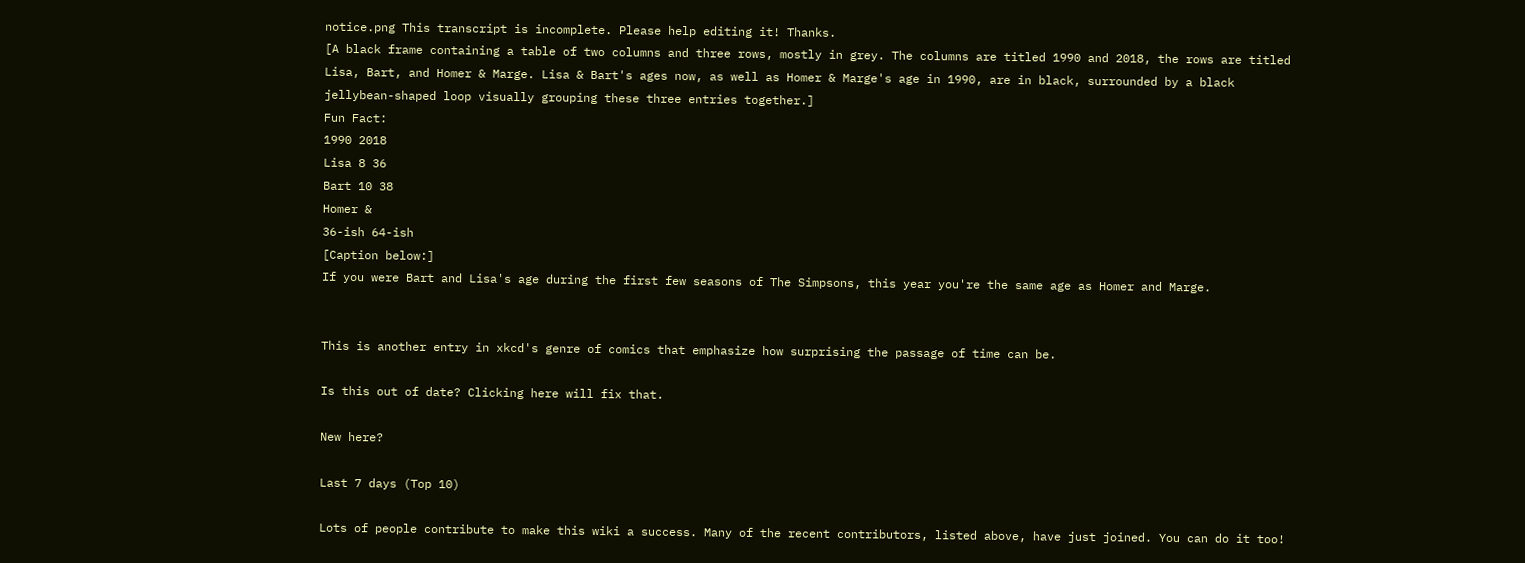notice.png This transcript is incomplete. Please help editing it! Thanks.
[A black frame containing a table of two columns and three rows, mostly in grey. The columns are titled 1990 and 2018, the rows are titled Lisa, Bart, and Homer & Marge. Lisa & Bart's ages now, as well as Homer & Marge's age in 1990, are in black, surrounded by a black jellybean-shaped loop visually grouping these three entries together.]
Fun Fact:
1990 2018
Lisa 8 36
Bart 10 38
Homer &
36-ish 64-ish
[Caption below:]
If you were Bart and Lisa's age during the first few seasons of The Simpsons, this year you're the same age as Homer and Marge.


This is another entry in xkcd's genre of comics that emphasize how surprising the passage of time can be.

Is this out of date? Clicking here will fix that.

New here?

Last 7 days (Top 10)

Lots of people contribute to make this wiki a success. Many of the recent contributors, listed above, have just joined. You can do it too!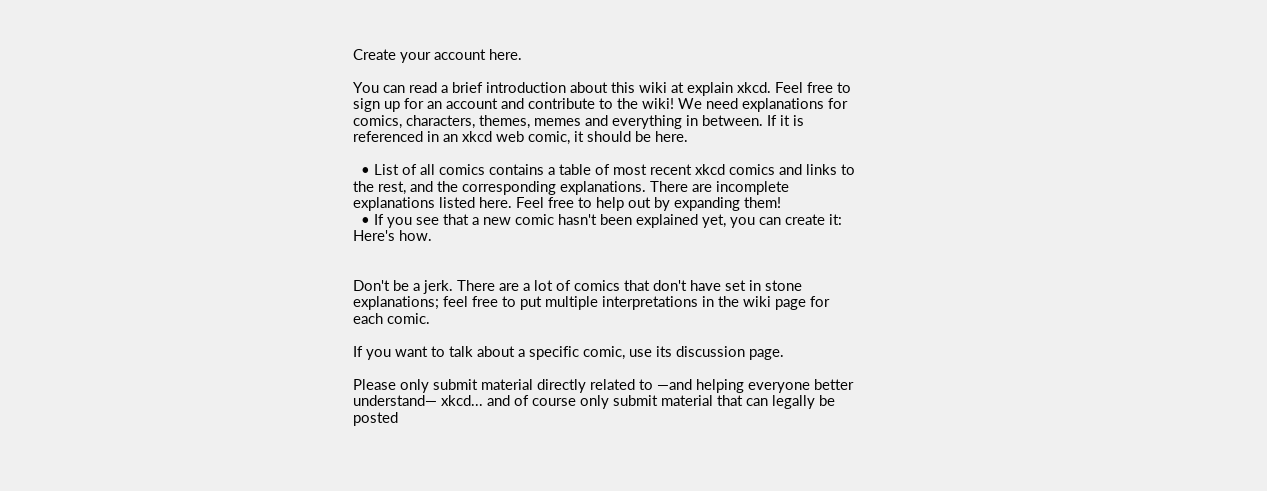Create your account here.

You can read a brief introduction about this wiki at explain xkcd. Feel free to sign up for an account and contribute to the wiki! We need explanations for comics, characters, themes, memes and everything in between. If it is referenced in an xkcd web comic, it should be here.

  • List of all comics contains a table of most recent xkcd comics and links to the rest, and the corresponding explanations. There are incomplete explanations listed here. Feel free to help out by expanding them!
  • If you see that a new comic hasn't been explained yet, you can create it: Here's how.


Don't be a jerk. There are a lot of comics that don't have set in stone explanations; feel free to put multiple interpretations in the wiki page for each comic.

If you want to talk about a specific comic, use its discussion page.

Please only submit material directly related to —and helping everyone better understand— xkcd... and of course only submit material that can legally be posted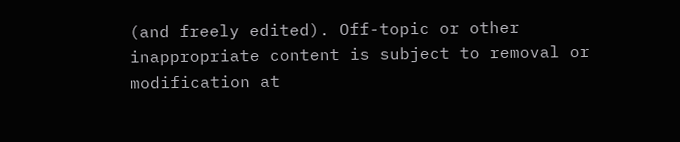(and freely edited). Off-topic or other inappropriate content is subject to removal or modification at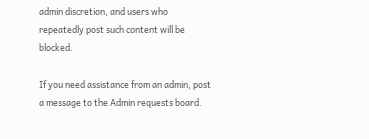admin discretion, and users who repeatedly post such content will be blocked.

If you need assistance from an admin, post a message to the Admin requests board.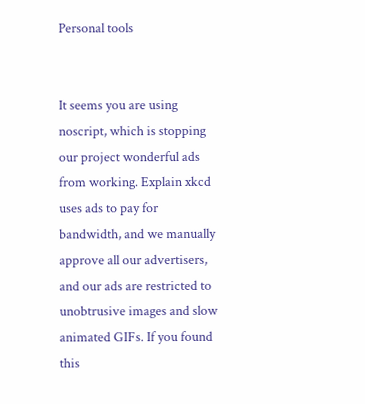Personal tools


It seems you are using noscript, which is stopping our project wonderful ads from working. Explain xkcd uses ads to pay for bandwidth, and we manually approve all our advertisers, and our ads are restricted to unobtrusive images and slow animated GIFs. If you found this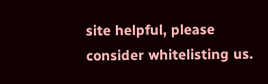site helpful, please consider whitelisting us.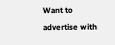Want to advertise with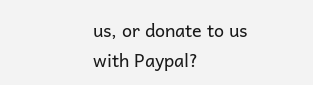us, or donate to us with Paypal?